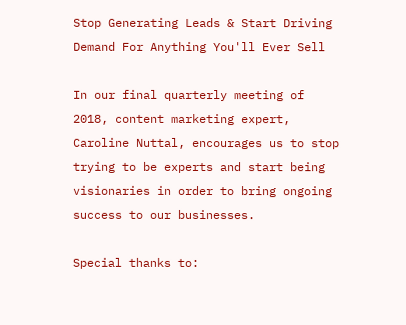Stop Generating Leads & Start Driving Demand For Anything You'll Ever Sell

In our final quarterly meeting of 2018, content marketing expert, Caroline Nuttal, encourages us to stop trying to be experts and start being visionaries in order to bring ongoing success to our businesses.

Special thanks to: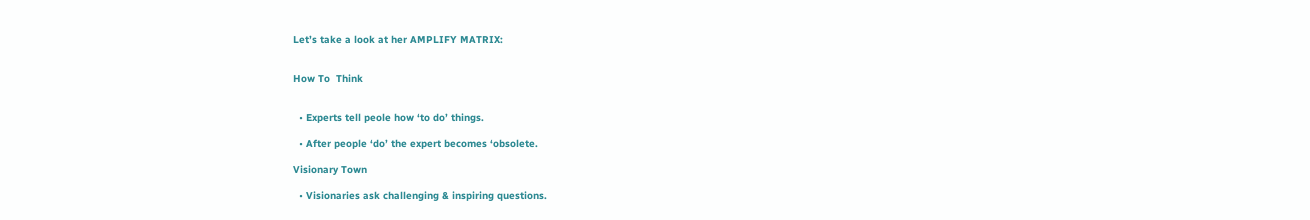Let’s take a look at her AMPLIFY MATRIX:


How To  Think


  • Experts tell peole how ‘to do’ things.

  • After people ‘do’ the expert becomes ‘obsolete.

Visionary Town

  • Visionaries ask challenging & inspiring questions.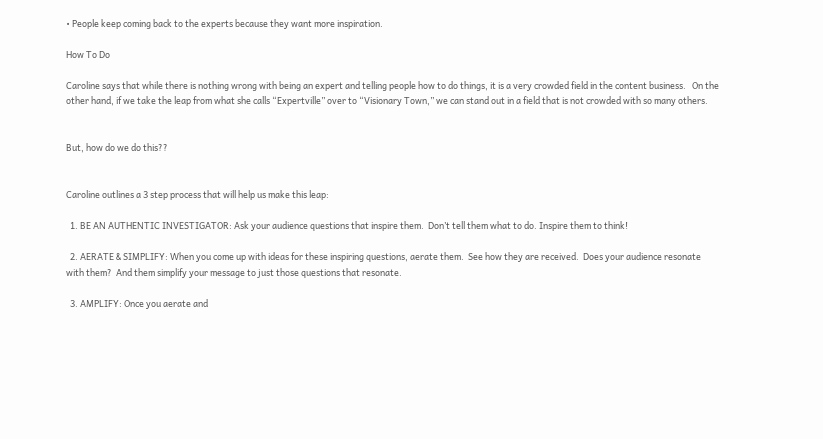• People keep coming back to the experts because they want more inspiration.

How To Do

Caroline says that while there is nothing wrong with being an expert and telling people how to do things, it is a very crowded field in the content business.   On the other hand, if we take the leap from what she calls “Expertville” over to “Visionary Town,” we can stand out in a field that is not crowded with so many others.


But, how do we do this??


Caroline outlines a 3 step process that will help us make this leap:

  1. BE AN AUTHENTIC INVESTIGATOR: Ask your audience questions that inspire them.  Don’t tell them what to do. Inspire them to think!

  2. AERATE & SIMPLIFY: When you come up with ideas for these inspiring questions, aerate them.  See how they are received.  Does your audience resonate   with them?  And them simplify your message to just those questions that resonate.

  3. AMPLIFY: Once you aerate and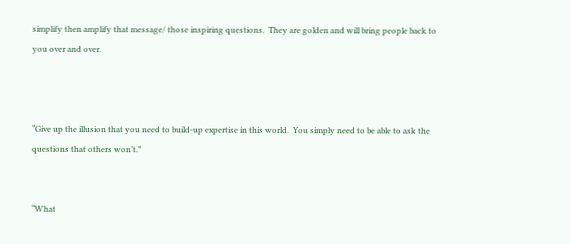simplify then amplify that message/ those inspiring questions.  They are golden and will bring people back to you over and over.



“Give up the illusion that you need to build-up expertise in this world.  You simply need to be able to ask the questions that others won’t.”


“What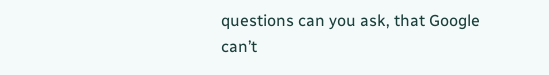questions can you ask, that Google can’t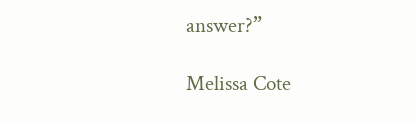answer?”

Melissa Cote